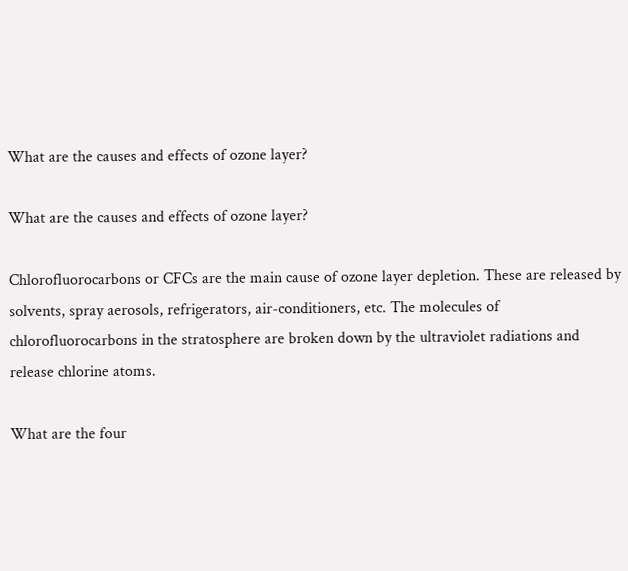What are the causes and effects of ozone layer?

What are the causes and effects of ozone layer?

Chlorofluorocarbons or CFCs are the main cause of ozone layer depletion. These are released by solvents, spray aerosols, refrigerators, air-conditioners, etc. The molecules of chlorofluorocarbons in the stratosphere are broken down by the ultraviolet radiations and release chlorine atoms.

What are the four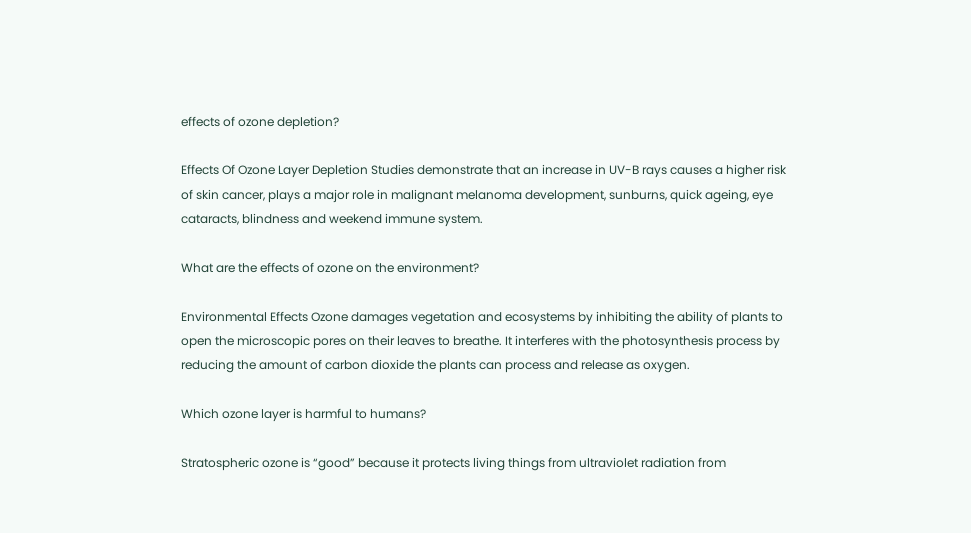effects of ozone depletion?

Effects Of Ozone Layer Depletion Studies demonstrate that an increase in UV-B rays causes a higher risk of skin cancer, plays a major role in malignant melanoma development, sunburns, quick ageing, eye cataracts, blindness and weekend immune system.

What are the effects of ozone on the environment?

Environmental Effects Ozone damages vegetation and ecosystems by inhibiting the ability of plants to open the microscopic pores on their leaves to breathe. It interferes with the photosynthesis process by reducing the amount of carbon dioxide the plants can process and release as oxygen.

Which ozone layer is harmful to humans?

Stratospheric ozone is “good” because it protects living things from ultraviolet radiation from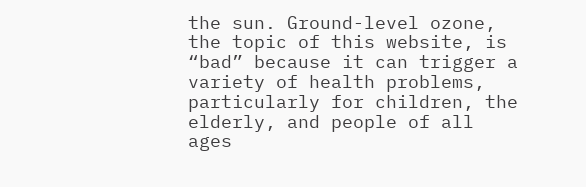the sun. Ground-level ozone, the topic of this website, is “bad” because it can trigger a variety of health problems, particularly for children, the elderly, and people of all ages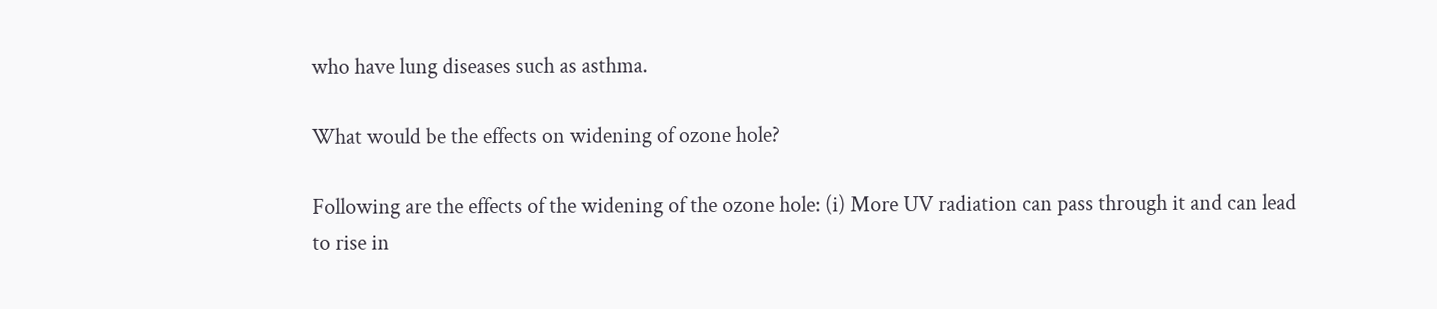who have lung diseases such as asthma.

What would be the effects on widening of ozone hole?

Following are the effects of the widening of the ozone hole: (i) More UV radiation can pass through it and can lead to rise in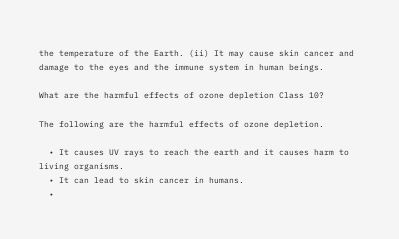the temperature of the Earth. (ii) It may cause skin cancer and damage to the eyes and the immune system in human beings.

What are the harmful effects of ozone depletion Class 10?

The following are the harmful effects of ozone depletion.

  • It causes UV rays to reach the earth and it causes harm to living organisms.
  • It can lead to skin cancer in humans.
  •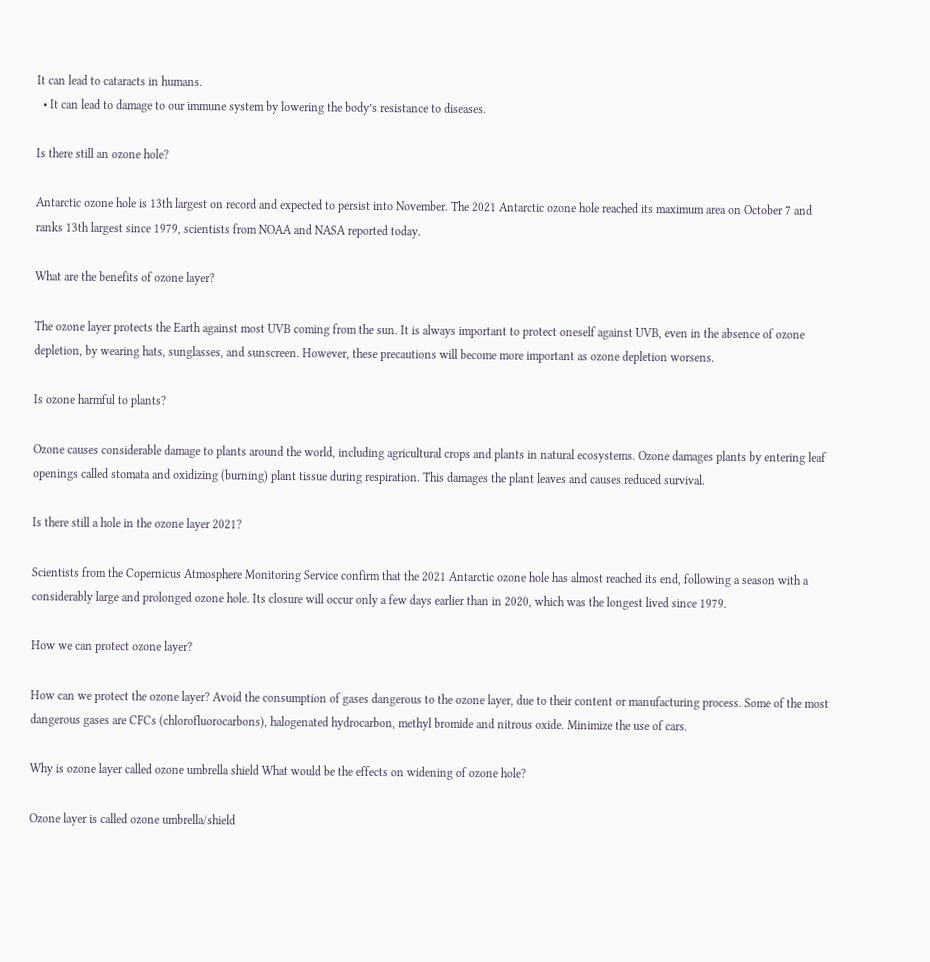It can lead to cataracts in humans.
  • It can lead to damage to our immune system by lowering the body’s resistance to diseases.

Is there still an ozone hole?

Antarctic ozone hole is 13th largest on record and expected to persist into November. The 2021 Antarctic ozone hole reached its maximum area on October 7 and ranks 13th largest since 1979, scientists from NOAA and NASA reported today.

What are the benefits of ozone layer?

The ozone layer protects the Earth against most UVB coming from the sun. It is always important to protect oneself against UVB, even in the absence of ozone depletion, by wearing hats, sunglasses, and sunscreen. However, these precautions will become more important as ozone depletion worsens.

Is ozone harmful to plants?

Ozone causes considerable damage to plants around the world, including agricultural crops and plants in natural ecosystems. Ozone damages plants by entering leaf openings called stomata and oxidizing (burning) plant tissue during respiration. This damages the plant leaves and causes reduced survival.

Is there still a hole in the ozone layer 2021?

Scientists from the Copernicus Atmosphere Monitoring Service confirm that the 2021 Antarctic ozone hole has almost reached its end, following a season with a considerably large and prolonged ozone hole. Its closure will occur only a few days earlier than in 2020, which was the longest lived since 1979.

How we can protect ozone layer?

How can we protect the ozone layer? Avoid the consumption of gases dangerous to the ozone layer, due to their content or manufacturing process. Some of the most dangerous gases are CFCs (chlorofluorocarbons), halogenated hydrocarbon, methyl bromide and nitrous oxide. Minimize the use of cars.

Why is ozone layer called ozone umbrella shield What would be the effects on widening of ozone hole?

Ozone layer is called ozone umbrella/shield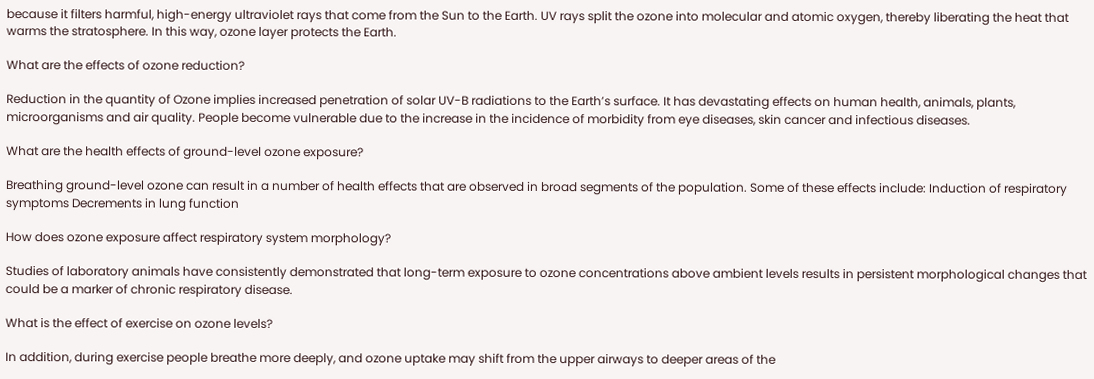because it filters harmful, high-energy ultraviolet rays that come from the Sun to the Earth. UV rays split the ozone into molecular and atomic oxygen, thereby liberating the heat that warms the stratosphere. In this way, ozone layer protects the Earth.

What are the effects of ozone reduction?

Reduction in the quantity of Ozone implies increased penetration of solar UV-B radiations to the Earth’s surface. It has devastating effects on human health, animals, plants, microorganisms and air quality. People become vulnerable due to the increase in the incidence of morbidity from eye diseases, skin cancer and infectious diseases.

What are the health effects of ground-level ozone exposure?

Breathing ground-level ozone can result in a number of health effects that are observed in broad segments of the population. Some of these effects include: Induction of respiratory symptoms Decrements in lung function

How does ozone exposure affect respiratory system morphology?

Studies of laboratory animals have consistently demonstrated that long-term exposure to ozone concentrations above ambient levels results in persistent morphological changes that could be a marker of chronic respiratory disease.

What is the effect of exercise on ozone levels?

In addition, during exercise people breathe more deeply, and ozone uptake may shift from the upper airways to deeper areas of the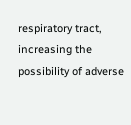respiratory tract, increasing the possibility of adverse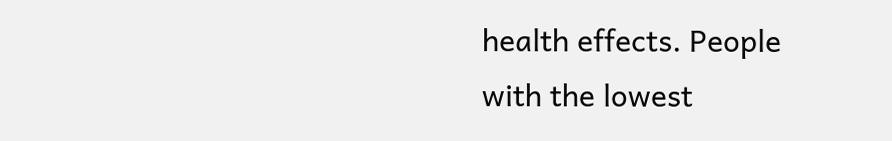health effects. People with the lowest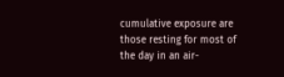cumulative exposure are those resting for most of the day in an air-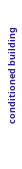conditioned building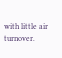with little air turnover.